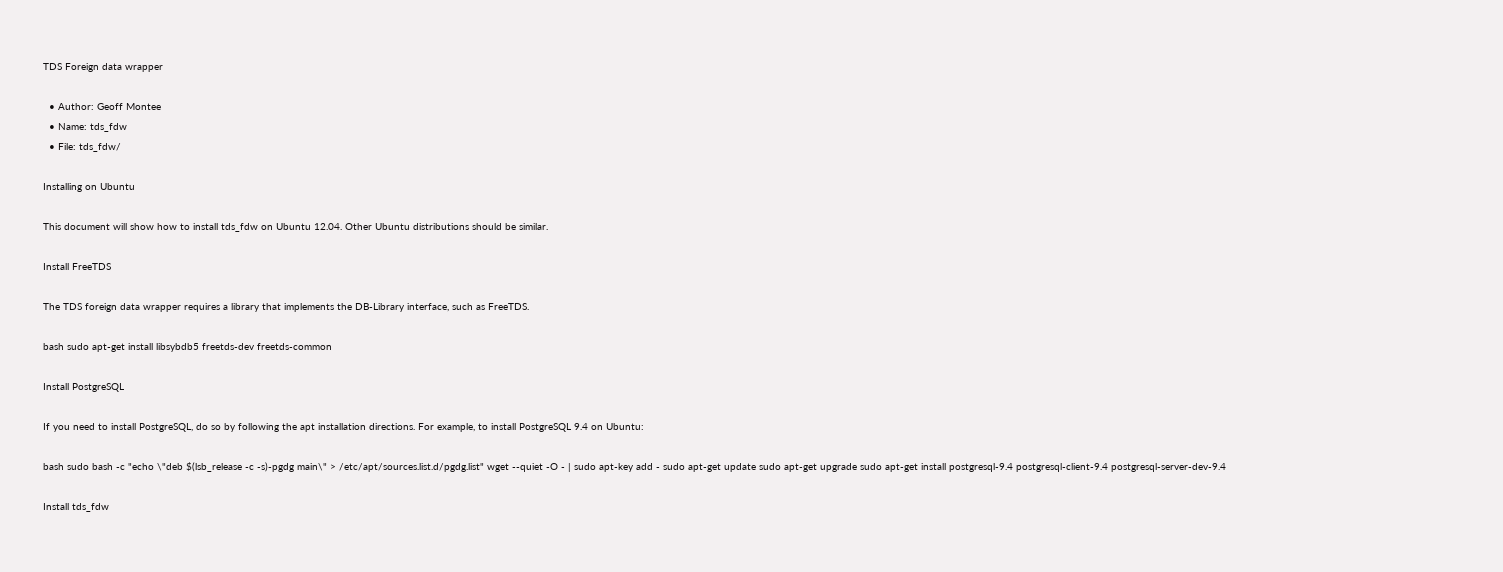TDS Foreign data wrapper

  • Author: Geoff Montee
  • Name: tds_fdw
  • File: tds_fdw/

Installing on Ubuntu

This document will show how to install tds_fdw on Ubuntu 12.04. Other Ubuntu distributions should be similar.

Install FreeTDS

The TDS foreign data wrapper requires a library that implements the DB-Library interface, such as FreeTDS.

bash sudo apt-get install libsybdb5 freetds-dev freetds-common

Install PostgreSQL

If you need to install PostgreSQL, do so by following the apt installation directions. For example, to install PostgreSQL 9.4 on Ubuntu:

bash sudo bash -c "echo \"deb $(lsb_release -c -s)-pgdg main\" > /etc/apt/sources.list.d/pgdg.list" wget --quiet -O - | sudo apt-key add - sudo apt-get update sudo apt-get upgrade sudo apt-get install postgresql-9.4 postgresql-client-9.4 postgresql-server-dev-9.4

Install tds_fdw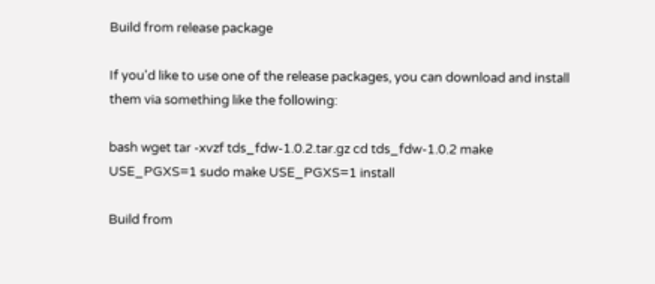Build from release package

If you'd like to use one of the release packages, you can download and install them via something like the following:

bash wget tar -xvzf tds_fdw-1.0.2.tar.gz cd tds_fdw-1.0.2 make USE_PGXS=1 sudo make USE_PGXS=1 install

Build from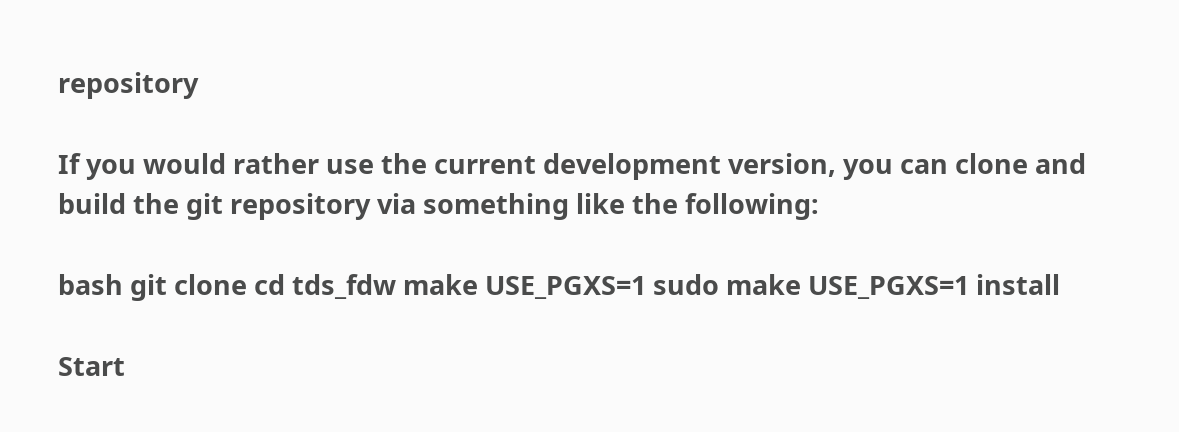repository

If you would rather use the current development version, you can clone and build the git repository via something like the following:

bash git clone cd tds_fdw make USE_PGXS=1 sudo make USE_PGXS=1 install

Start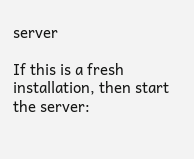server

If this is a fresh installation, then start the server: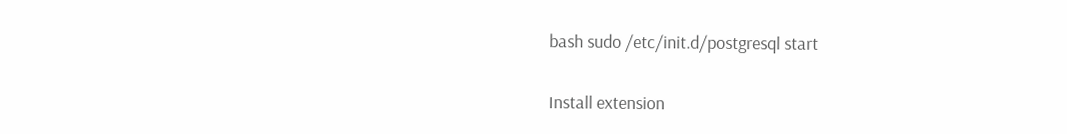bash sudo /etc/init.d/postgresql start

Install extension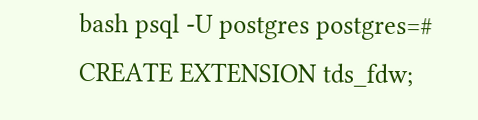bash psql -U postgres postgres=# CREATE EXTENSION tds_fdw;